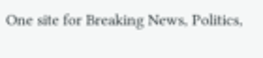One site for Breaking News, Politics,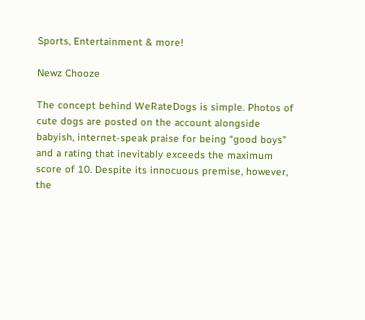Sports, Entertainment & more!

Newz Chooze

The concept behind WeRateDogs is simple. Photos of cute dogs are posted on the account alongside babyish, internet-speak praise for being “good boys” and a rating that inevitably exceeds the maximum score of 10. Despite its innocuous premise, however, the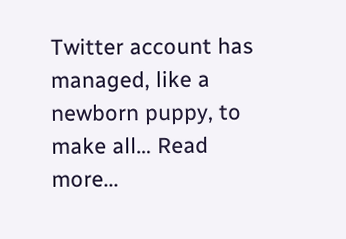Twitter account has managed, like a newborn puppy, to make all… Read more...